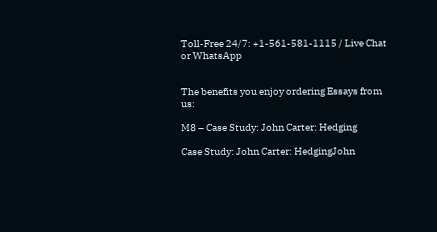Toll-Free 24/7: +1-561-581-1115 / Live Chat or WhatsApp


The benefits you enjoy ordering Essays from us:

M8 – Case Study: John Carter: Hedging

Case Study: John Carter: HedgingJohn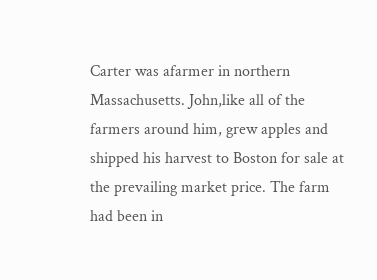Carter was afarmer in northern Massachusetts. John,like all of the farmers around him, grew apples and shipped his harvest to Boston for sale at the prevailing market price. The farm had been in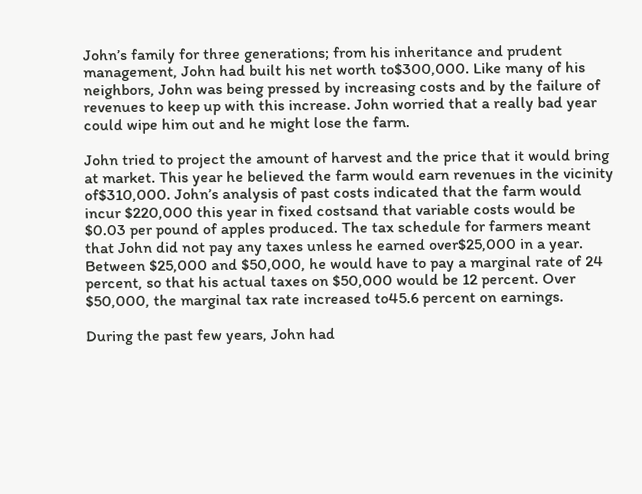John’s family for three generations; from his inheritance and prudent management, John had built his net worth to$300,000. Like many of his neighbors, John was being pressed by increasing costs and by the failure of revenues to keep up with this increase. John worried that a really bad year could wipe him out and he might lose the farm.

John tried to project the amount of harvest and the price that it would bring at market. This year he believed the farm would earn revenues in the vicinity of$310,000. John’s analysis of past costs indicated that the farm would incur $220,000 this year in fixed costsand that variable costs would be $0.03 per pound of apples produced. The tax schedule for farmers meant that John did not pay any taxes unless he earned over$25,000 in a year. Between $25,000 and $50,000, he would have to pay a marginal rate of 24 percent, so that his actual taxes on $50,000 would be 12 percent. Over $50,000, the marginal tax rate increased to45.6 percent on earnings.

During the past few years, John had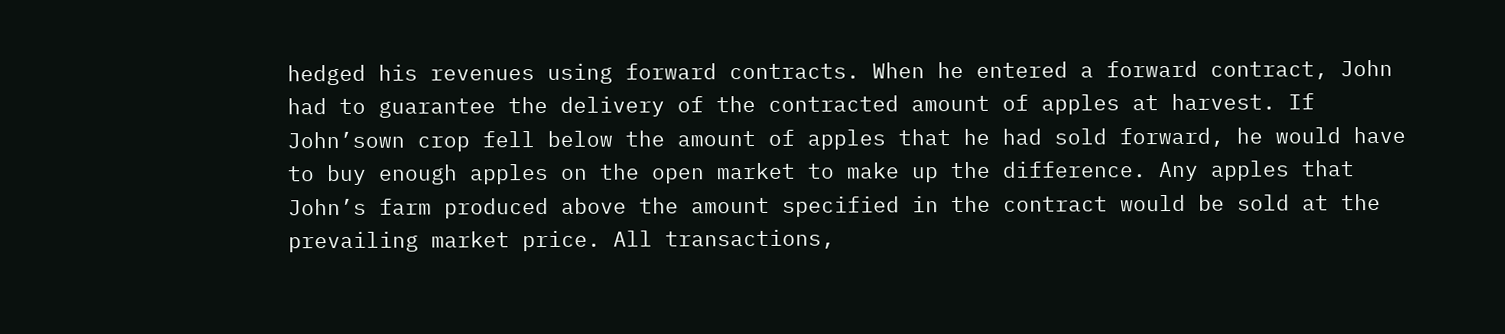hedged his revenues using forward contracts. When he entered a forward contract, John had to guarantee the delivery of the contracted amount of apples at harvest. If John’sown crop fell below the amount of apples that he had sold forward, he would have to buy enough apples on the open market to make up the difference. Any apples that John’s farm produced above the amount specified in the contract would be sold at the prevailing market price. All transactions,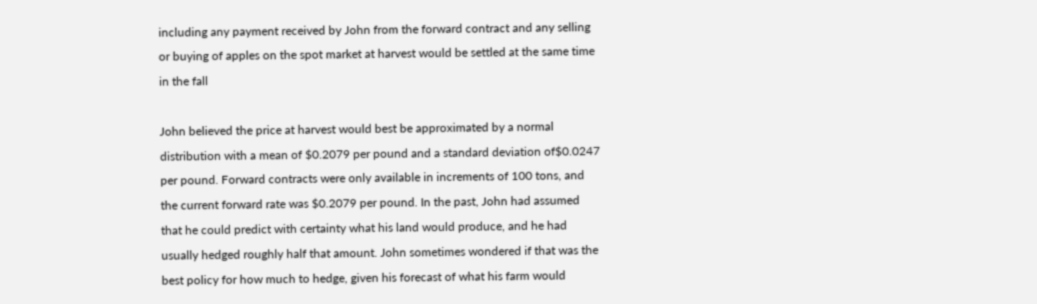including any payment received by John from the forward contract and any selling or buying of apples on the spot market at harvest would be settled at the same time in the fall

John believed the price at harvest would best be approximated by a normal distribution with a mean of $0.2079 per pound and a standard deviation of$0.0247 per pound. Forward contracts were only available in increments of 100 tons, and the current forward rate was $0.2079 per pound. In the past, John had assumed that he could predict with certainty what his land would produce, and he had usually hedged roughly half that amount. John sometimes wondered if that was the best policy for how much to hedge, given his forecast of what his farm would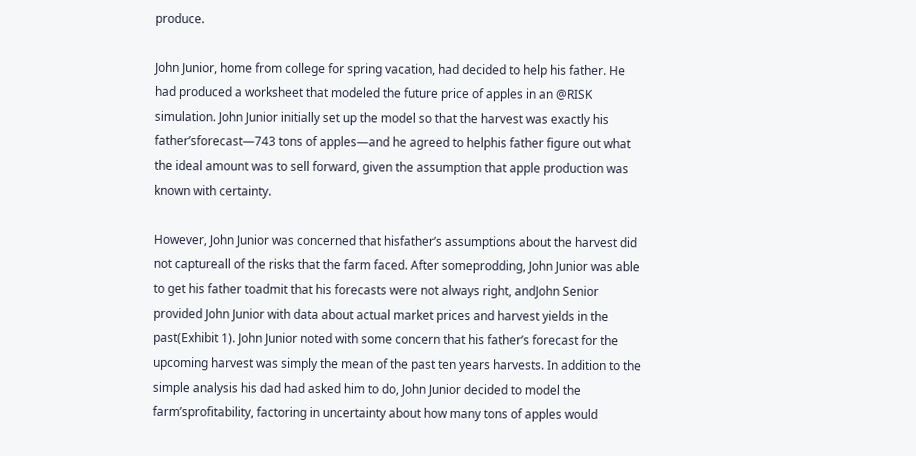produce.

John Junior, home from college for spring vacation, had decided to help his father. He had produced a worksheet that modeled the future price of apples in an @RISK simulation. John Junior initially set up the model so that the harvest was exactly his father’sforecast—743 tons of apples—and he agreed to helphis father figure out what the ideal amount was to sell forward, given the assumption that apple production was known with certainty.

However, John Junior was concerned that hisfather’s assumptions about the harvest did not captureall of the risks that the farm faced. After someprodding, John Junior was able to get his father toadmit that his forecasts were not always right, andJohn Senior provided John Junior with data about actual market prices and harvest yields in the past(Exhibit 1). John Junior noted with some concern that his father’s forecast for the upcoming harvest was simply the mean of the past ten years harvests. In addition to the simple analysis his dad had asked him to do, John Junior decided to model the farm’sprofitability, factoring in uncertainty about how many tons of apples would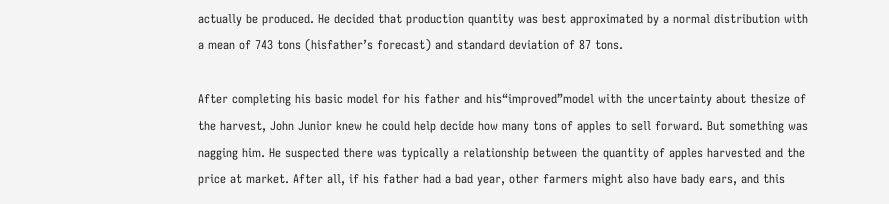actually be produced. He decided that production quantity was best approximated by a normal distribution with a mean of 743 tons (hisfather’s forecast) and standard deviation of 87 tons.

After completing his basic model for his father and his“improved”model with the uncertainty about thesize of the harvest, John Junior knew he could help decide how many tons of apples to sell forward. But something was nagging him. He suspected there was typically a relationship between the quantity of apples harvested and the price at market. After all, if his father had a bad year, other farmers might also have bady ears, and this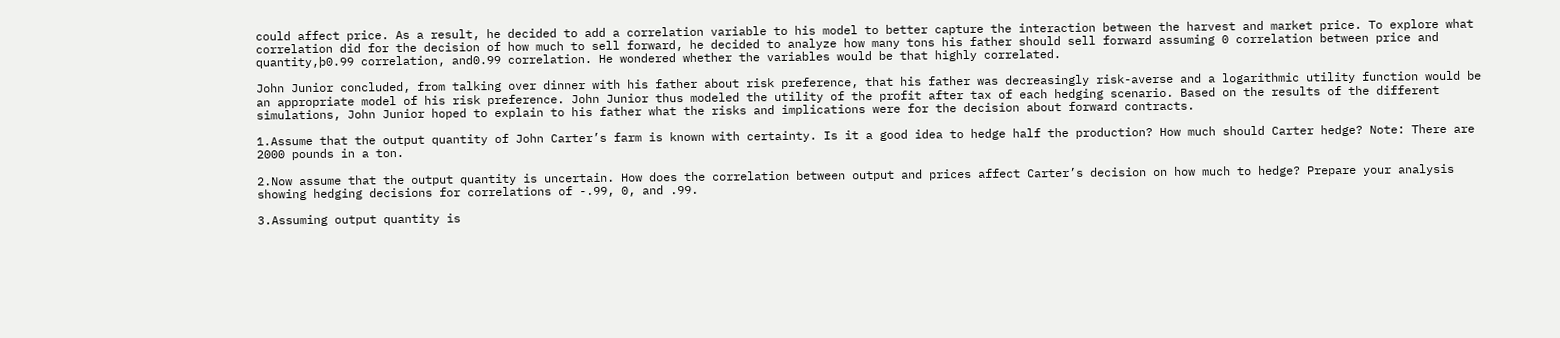could affect price. As a result, he decided to add a correlation variable to his model to better capture the interaction between the harvest and market price. To explore what correlation did for the decision of how much to sell forward, he decided to analyze how many tons his father should sell forward assuming 0 correlation between price and quantity,þ0.99 correlation, and0.99 correlation. He wondered whether the variables would be that highly correlated.

John Junior concluded, from talking over dinner with his father about risk preference, that his father was decreasingly risk-averse and a logarithmic utility function would be an appropriate model of his risk preference. John Junior thus modeled the utility of the profit after tax of each hedging scenario. Based on the results of the different simulations, John Junior hoped to explain to his father what the risks and implications were for the decision about forward contracts.

1.Assume that the output quantity of John Carter’s farm is known with certainty. Is it a good idea to hedge half the production? How much should Carter hedge? Note: There are 2000 pounds in a ton.

2.Now assume that the output quantity is uncertain. How does the correlation between output and prices affect Carter’s decision on how much to hedge? Prepare your analysis showing hedging decisions for correlations of -.99, 0, and .99.

3.Assuming output quantity is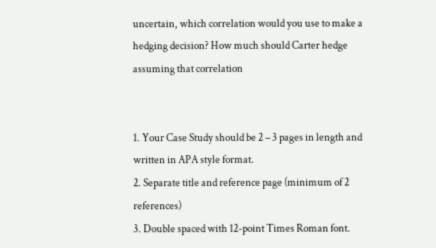uncertain, which correlation would you use to make a hedging decision? How much should Carter hedge assuming that correlation


1. Your Case Study should be 2 – 3 pages in length and written in APA style format.
2. Separate title and reference page (minimum of 2 references)
3. Double spaced with 12-point Times Roman font.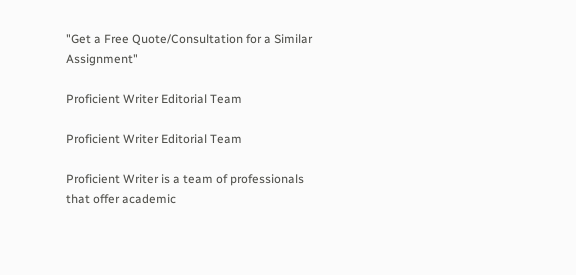"Get a Free Quote/Consultation for a Similar Assignment"

Proficient Writer Editorial Team

Proficient Writer Editorial Team

Proficient Writer is a team of professionals that offer academic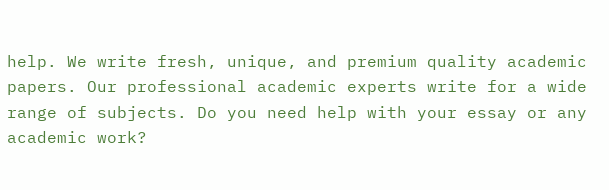help. We write fresh, unique, and premium quality academic papers. Our professional academic experts write for a wide range of subjects. Do you need help with your essay or any academic work?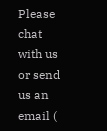Please chat with us or send us an email (